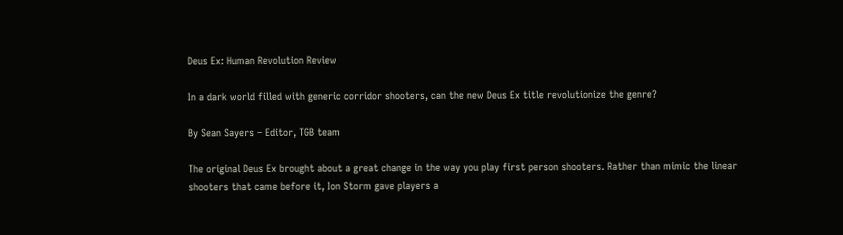Deus Ex: Human Revolution Review

In a dark world filled with generic corridor shooters, can the new Deus Ex title revolutionize the genre?

By Sean Sayers – Editor, TGB team

The original Deus Ex brought about a great change in the way you play first person shooters. Rather than mimic the linear shooters that came before it, Ion Storm gave players a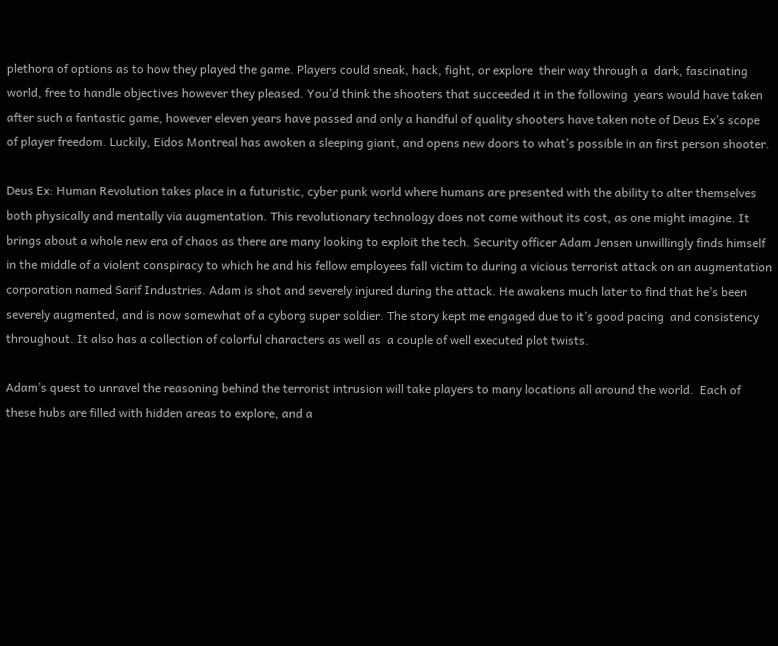plethora of options as to how they played the game. Players could sneak, hack, fight, or explore  their way through a  dark, fascinating world, free to handle objectives however they pleased. You’d think the shooters that succeeded it in the following  years would have taken  after such a fantastic game, however eleven years have passed and only a handful of quality shooters have taken note of Deus Ex’s scope of player freedom. Luckily, Eidos Montreal has awoken a sleeping giant, and opens new doors to what’s possible in an first person shooter.

Deus Ex: Human Revolution takes place in a futuristic, cyber punk world where humans are presented with the ability to alter themselves both physically and mentally via augmentation. This revolutionary technology does not come without its cost, as one might imagine. It brings about a whole new era of chaos as there are many looking to exploit the tech. Security officer Adam Jensen unwillingly finds himself in the middle of a violent conspiracy to which he and his fellow employees fall victim to during a vicious terrorist attack on an augmentation corporation named Sarif Industries. Adam is shot and severely injured during the attack. He awakens much later to find that he’s been severely augmented, and is now somewhat of a cyborg super soldier. The story kept me engaged due to it’s good pacing  and consistency throughout. It also has a collection of colorful characters as well as  a couple of well executed plot twists.

Adam’s quest to unravel the reasoning behind the terrorist intrusion will take players to many locations all around the world.  Each of these hubs are filled with hidden areas to explore, and a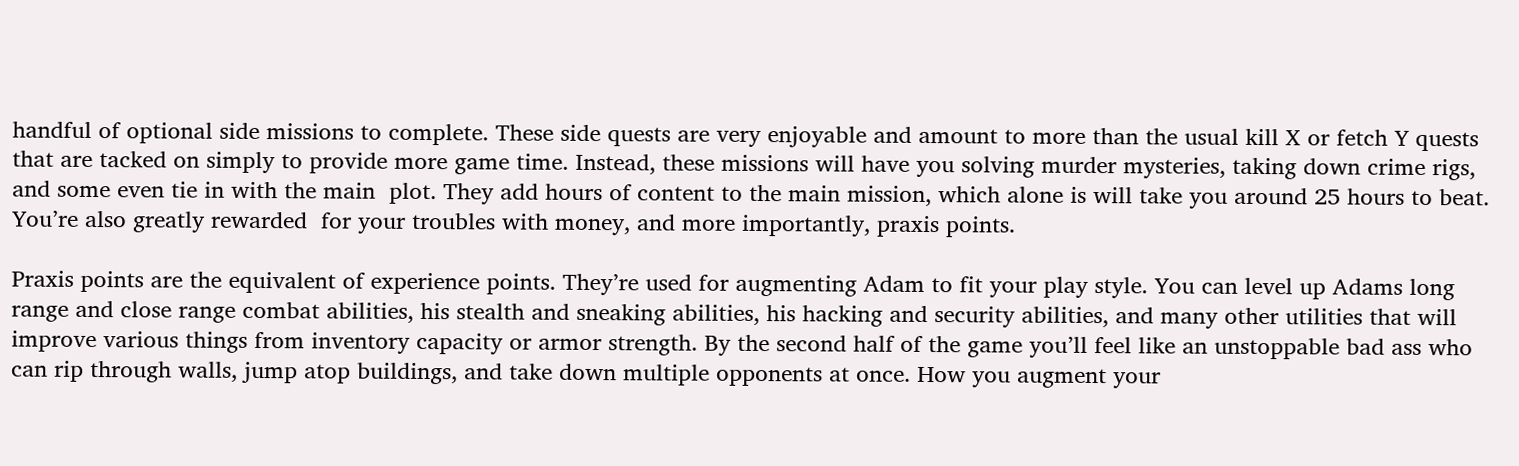handful of optional side missions to complete. These side quests are very enjoyable and amount to more than the usual kill X or fetch Y quests that are tacked on simply to provide more game time. Instead, these missions will have you solving murder mysteries, taking down crime rigs, and some even tie in with the main  plot. They add hours of content to the main mission, which alone is will take you around 25 hours to beat. You’re also greatly rewarded  for your troubles with money, and more importantly, praxis points.

Praxis points are the equivalent of experience points. They’re used for augmenting Adam to fit your play style. You can level up Adams long range and close range combat abilities, his stealth and sneaking abilities, his hacking and security abilities, and many other utilities that will improve various things from inventory capacity or armor strength. By the second half of the game you’ll feel like an unstoppable bad ass who can rip through walls, jump atop buildings, and take down multiple opponents at once. How you augment your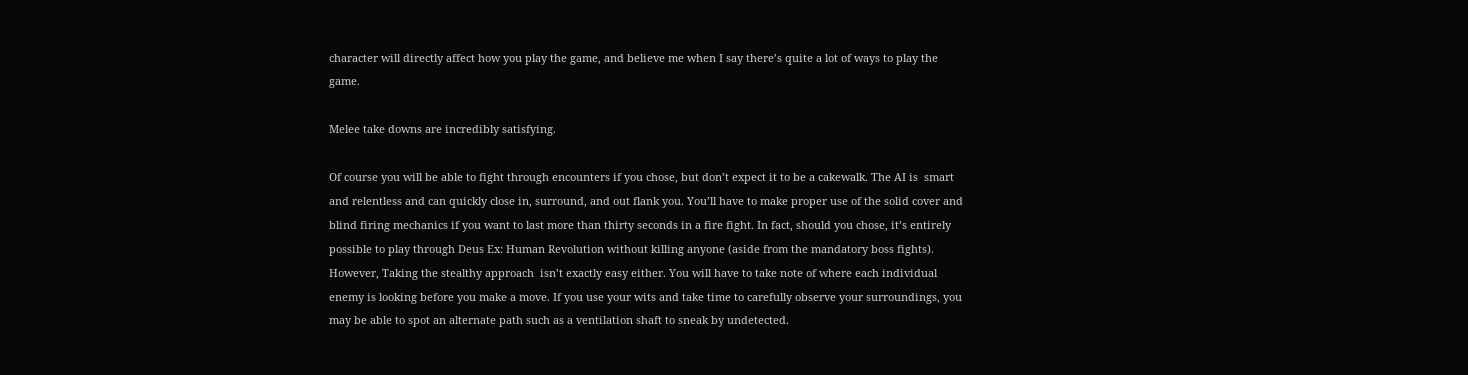character will directly affect how you play the game, and believe me when I say there’s quite a lot of ways to play the game.

Melee take downs are incredibly satisfying.

Of course you will be able to fight through encounters if you chose, but don’t expect it to be a cakewalk. The AI is  smart and relentless and can quickly close in, surround, and out flank you. You’ll have to make proper use of the solid cover and blind firing mechanics if you want to last more than thirty seconds in a fire fight. In fact, should you chose, it’s entirely possible to play through Deus Ex: Human Revolution without killing anyone (aside from the mandatory boss fights). However, Taking the stealthy approach  isn’t exactly easy either. You will have to take note of where each individual enemy is looking before you make a move. If you use your wits and take time to carefully observe your surroundings, you may be able to spot an alternate path such as a ventilation shaft to sneak by undetected.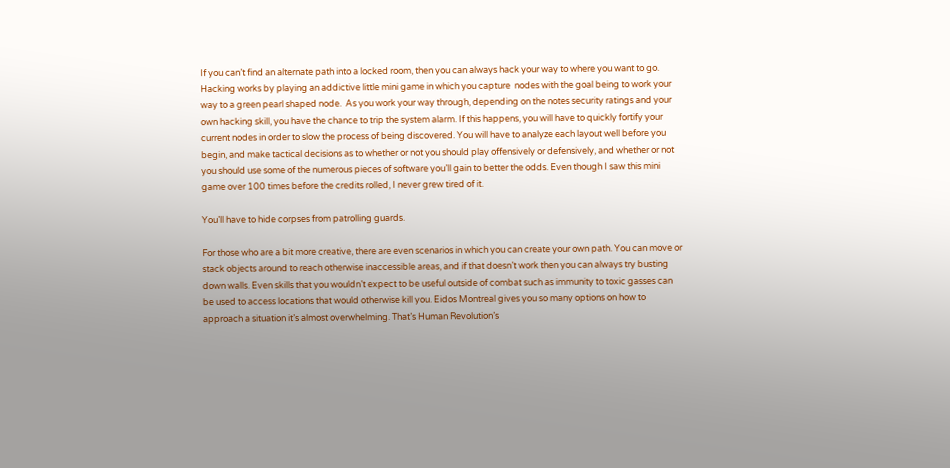If you can’t find an alternate path into a locked room, then you can always hack your way to where you want to go. Hacking works by playing an addictive little mini game in which you capture  nodes with the goal being to work your way to a green pearl shaped node.  As you work your way through, depending on the notes security ratings and your own hacking skill, you have the chance to trip the system alarm. If this happens, you will have to quickly fortify your current nodes in order to slow the process of being discovered. You will have to analyze each layout well before you begin, and make tactical decisions as to whether or not you should play offensively or defensively, and whether or not you should use some of the numerous pieces of software you’ll gain to better the odds. Even though I saw this mini game over 100 times before the credits rolled, I never grew tired of it.

You’ll have to hide corpses from patrolling guards.

For those who are a bit more creative, there are even scenarios in which you can create your own path. You can move or stack objects around to reach otherwise inaccessible areas, and if that doesn’t work then you can always try busting down walls. Even skills that you wouldn’t expect to be useful outside of combat such as immunity to toxic gasses can be used to access locations that would otherwise kill you. Eidos Montreal gives you so many options on how to approach a situation it’s almost overwhelming. That’s Human Revolution’s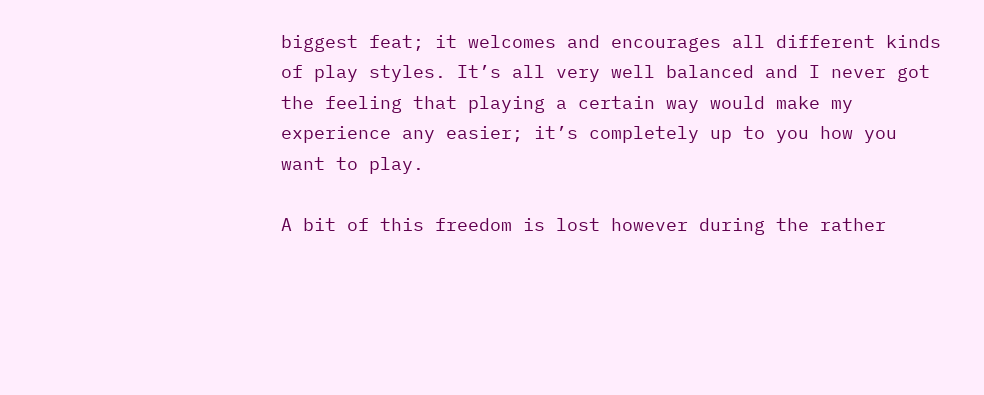biggest feat; it welcomes and encourages all different kinds of play styles. It’s all very well balanced and I never got the feeling that playing a certain way would make my experience any easier; it’s completely up to you how you want to play.

A bit of this freedom is lost however during the rather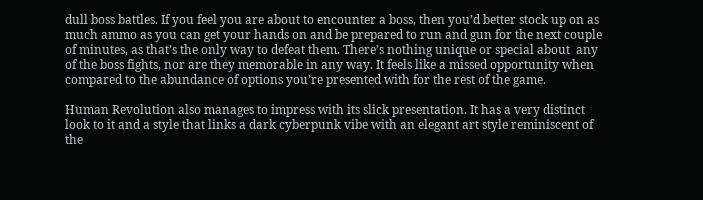dull boss battles. If you feel you are about to encounter a boss, then you’d better stock up on as much ammo as you can get your hands on and be prepared to run and gun for the next couple of minutes, as that’s the only way to defeat them. There’s nothing unique or special about  any of the boss fights, nor are they memorable in any way. It feels like a missed opportunity when compared to the abundance of options you’re presented with for the rest of the game.

Human Revolution also manages to impress with its slick presentation. It has a very distinct look to it and a style that links a dark cyberpunk vibe with an elegant art style reminiscent of the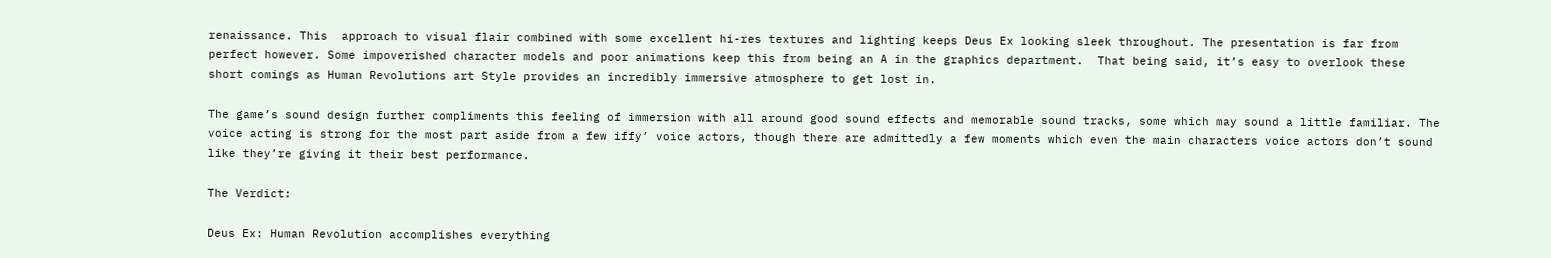renaissance. This  approach to visual flair combined with some excellent hi-res textures and lighting keeps Deus Ex looking sleek throughout. The presentation is far from perfect however. Some impoverished character models and poor animations keep this from being an A in the graphics department.  That being said, it’s easy to overlook these short comings as Human Revolutions art Style provides an incredibly immersive atmosphere to get lost in.

The game’s sound design further compliments this feeling of immersion with all around good sound effects and memorable sound tracks, some which may sound a little familiar. The voice acting is strong for the most part aside from a few iffy’ voice actors, though there are admittedly a few moments which even the main characters voice actors don’t sound like they’re giving it their best performance.

The Verdict:

Deus Ex: Human Revolution accomplishes everything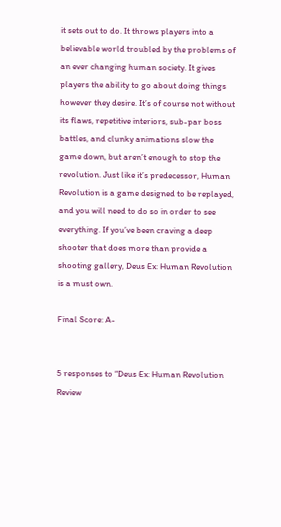it sets out to do. It throws players into a believable world troubled by the problems of an ever changing human society. It gives players the ability to go about doing things however they desire. It’s of course not without its flaws, repetitive interiors, sub-par boss battles, and clunky animations slow the game down, but aren’t enough to stop the revolution. Just like it’s predecessor, Human Revolution is a game designed to be replayed, and you will need to do so in order to see everything. If you’ve been craving a deep shooter that does more than provide a shooting gallery, Deus Ex: Human Revolution is a must own.

Final Score: A-


5 responses to “Deus Ex: Human Revolution Review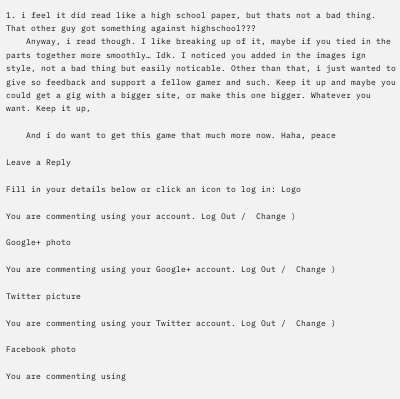1. i feel it did read like a high school paper, but thats not a bad thing. That other guy got something against highschool???
    Anyway, i read though. I like breaking up of it, maybe if you tied in the parts together more smoothly… Idk. I noticed you added in the images ign style, not a bad thing but easily noticable. Other than that, i just wanted to give so feedback and support a fellow gamer and such. Keep it up and maybe you could get a gig with a bigger site, or make this one bigger. Whatever you want. Keep it up,

    And i do want to get this game that much more now. Haha, peace

Leave a Reply

Fill in your details below or click an icon to log in: Logo

You are commenting using your account. Log Out /  Change )

Google+ photo

You are commenting using your Google+ account. Log Out /  Change )

Twitter picture

You are commenting using your Twitter account. Log Out /  Change )

Facebook photo

You are commenting using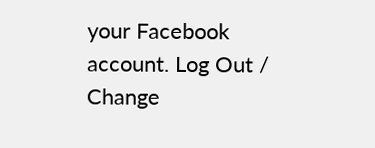your Facebook account. Log Out /  Change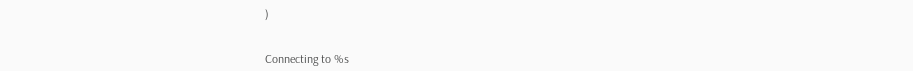)


Connecting to %s